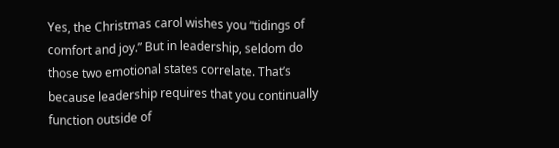Yes, the Christmas carol wishes you “tidings of comfort and joy.” But in leadership, seldom do those two emotional states correlate. That’s because leadership requires that you continually function outside of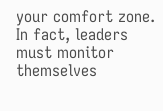your comfort zone. In fact, leaders must monitor themselves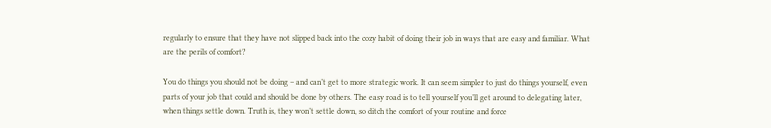regularly to ensure that they have not slipped back into the cozy habit of doing their job in ways that are easy and familiar. What are the perils of comfort?

You do things you should not be doing – and can’t get to more strategic work. It can seem simpler to just do things yourself, even parts of your job that could and should be done by others. The easy road is to tell yourself you’ll get around to delegating later, when things settle down. Truth is, they won’t settle down, so ditch the comfort of your routine and force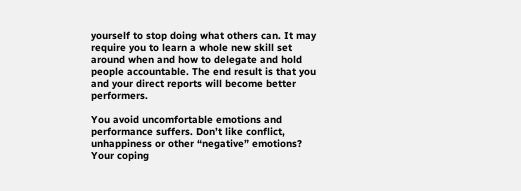yourself to stop doing what others can. It may require you to learn a whole new skill set around when and how to delegate and hold people accountable. The end result is that you and your direct reports will become better performers.

You avoid uncomfortable emotions and performance suffers. Don’t like conflict, unhappiness or other “negative” emotions? Your coping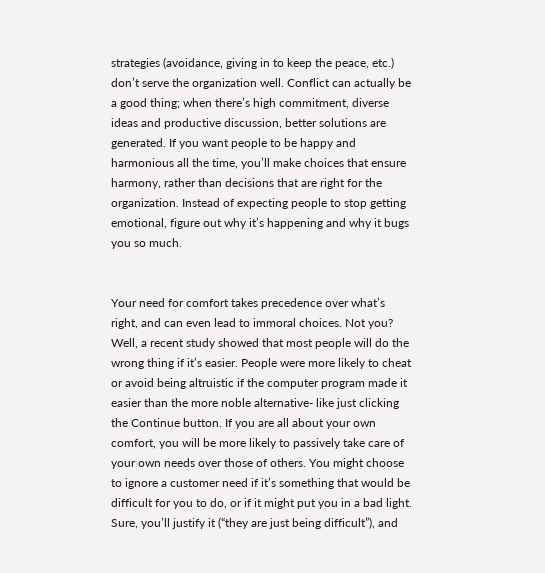strategies (avoidance, giving in to keep the peace, etc.) don’t serve the organization well. Conflict can actually be a good thing; when there’s high commitment, diverse ideas and productive discussion, better solutions are generated. If you want people to be happy and harmonious all the time, you’ll make choices that ensure harmony, rather than decisions that are right for the organization. Instead of expecting people to stop getting emotional, figure out why it’s happening and why it bugs you so much.


Your need for comfort takes precedence over what’s right, and can even lead to immoral choices. Not you? Well, a recent study showed that most people will do the wrong thing if it’s easier. People were more likely to cheat or avoid being altruistic if the computer program made it easier than the more noble alternative- like just clicking the Continue button. If you are all about your own comfort, you will be more likely to passively take care of your own needs over those of others. You might choose to ignore a customer need if it’s something that would be difficult for you to do, or if it might put you in a bad light. Sure, you’ll justify it (“they are just being difficult”), and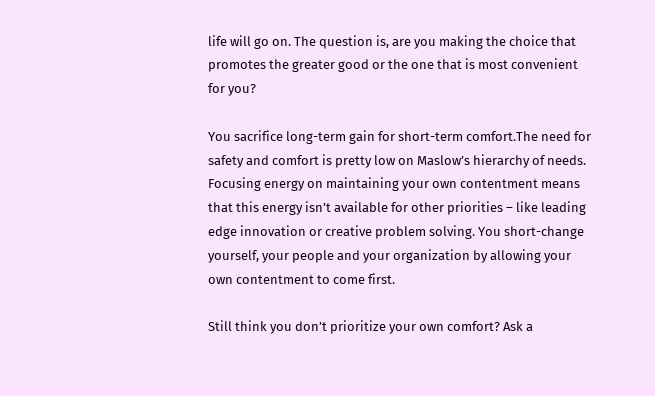life will go on. The question is, are you making the choice that promotes the greater good or the one that is most convenient for you?

You sacrifice long-term gain for short-term comfort.The need for safety and comfort is pretty low on Maslow’s hierarchy of needs. Focusing energy on maintaining your own contentment means that this energy isn’t available for other priorities – like leading edge innovation or creative problem solving. You short-change yourself, your people and your organization by allowing your own contentment to come first.

Still think you don’t prioritize your own comfort? Ask a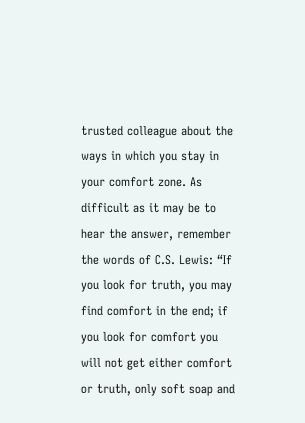trusted colleague about the ways in which you stay in your comfort zone. As difficult as it may be to hear the answer, remember the words of C.S. Lewis: “If you look for truth, you may find comfort in the end; if you look for comfort you will not get either comfort or truth, only soft soap and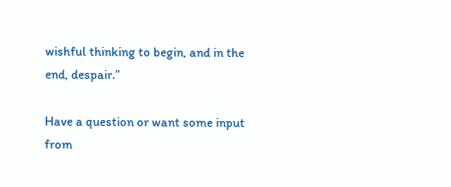wishful thinking to begin, and in the end, despair.”

Have a question or want some input from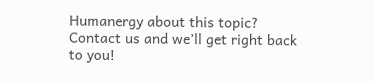Humanergy about this topic? Contact us and we’ll get right back to you!